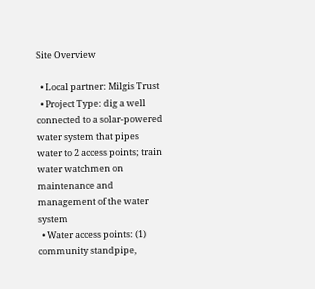Site Overview

  • Local partner: Milgis Trust
  • Project Type: dig a well connected to a solar-powered water system that pipes water to 2 access points; train water watchmen on maintenance and management of the water system
  • Water access points: (1) community standpipe,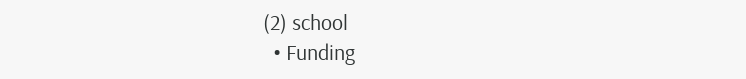(2) school
  • Funding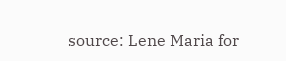source: Lene Maria for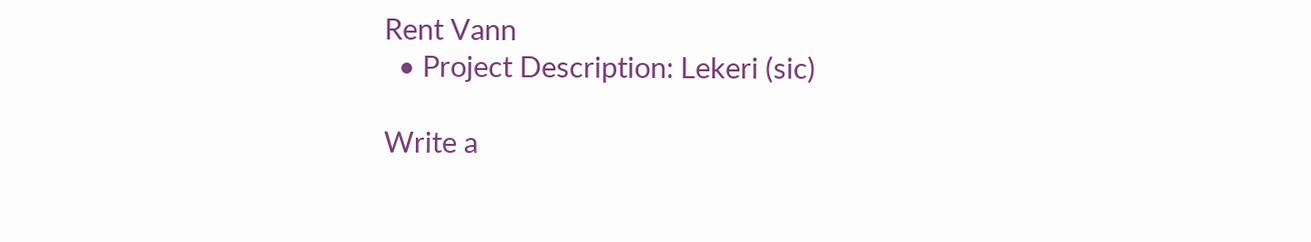Rent Vann
  • Project Description: Lekeri (sic)

Write a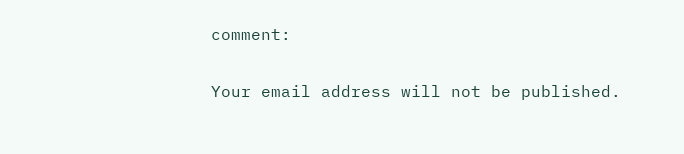comment:

Your email address will not be published.